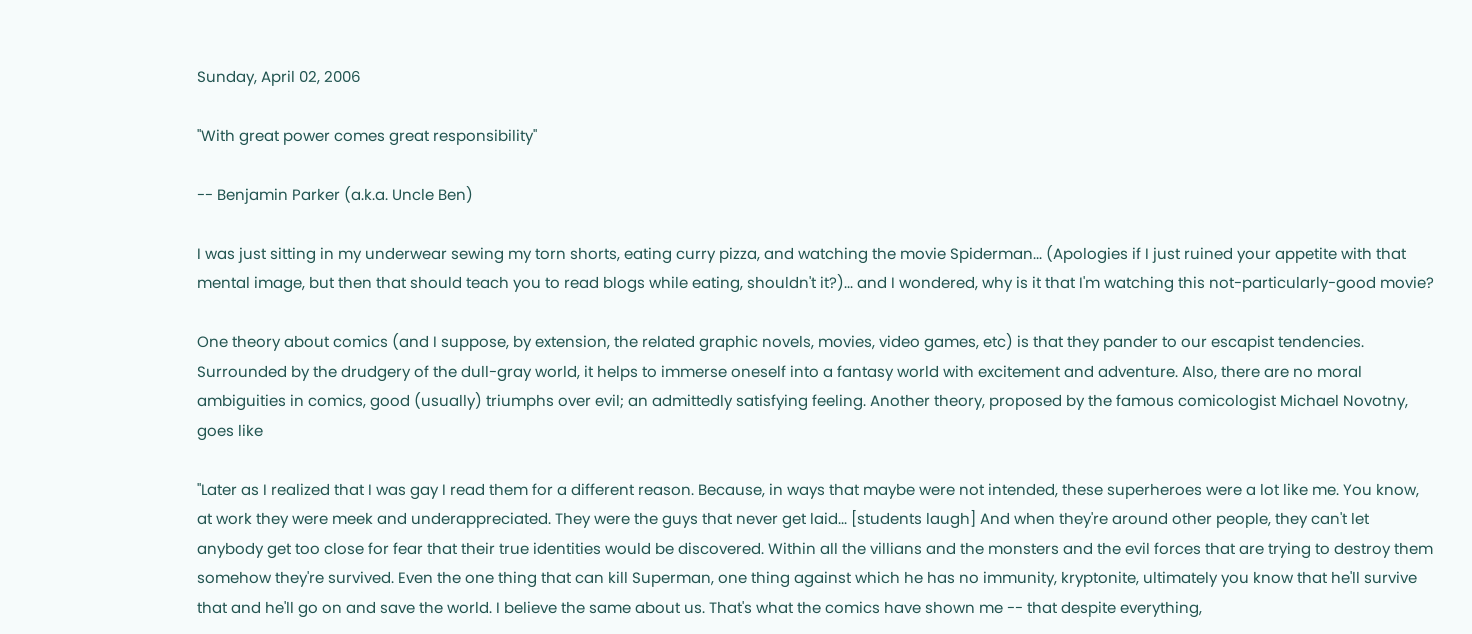Sunday, April 02, 2006

"With great power comes great responsibility"

-- Benjamin Parker (a.k.a. Uncle Ben)

I was just sitting in my underwear sewing my torn shorts, eating curry pizza, and watching the movie Spiderman... (Apologies if I just ruined your appetite with that mental image, but then that should teach you to read blogs while eating, shouldn't it?)... and I wondered, why is it that I'm watching this not-particularly-good movie?

One theory about comics (and I suppose, by extension, the related graphic novels, movies, video games, etc) is that they pander to our escapist tendencies. Surrounded by the drudgery of the dull-gray world, it helps to immerse oneself into a fantasy world with excitement and adventure. Also, there are no moral ambiguities in comics, good (usually) triumphs over evil; an admittedly satisfying feeling. Another theory, proposed by the famous comicologist Michael Novotny, goes like

"Later as I realized that I was gay I read them for a different reason. Because, in ways that maybe were not intended, these superheroes were a lot like me. You know, at work they were meek and underappreciated. They were the guys that never get laid... [students laugh] And when they're around other people, they can't let anybody get too close for fear that their true identities would be discovered. Within all the villians and the monsters and the evil forces that are trying to destroy them somehow they're survived. Even the one thing that can kill Superman, one thing against which he has no immunity, kryptonite, ultimately you know that he'll survive that and he'll go on and save the world. I believe the same about us. That's what the comics have shown me -- that despite everything,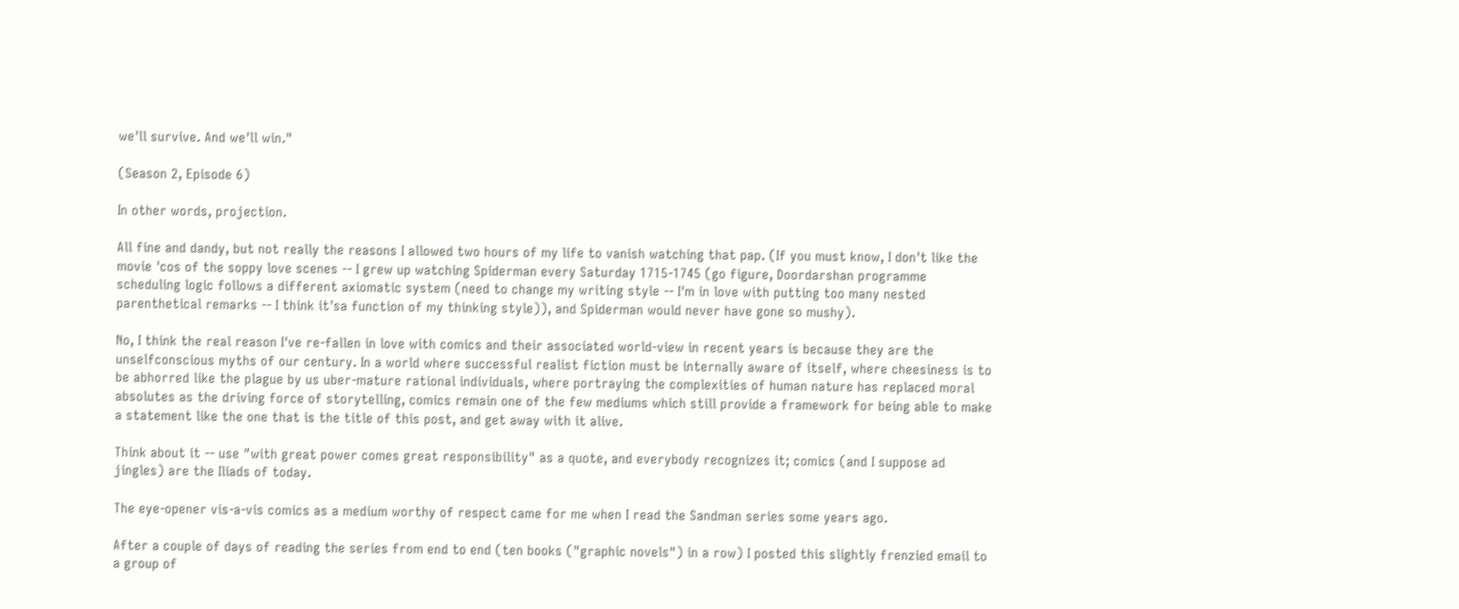we'll survive. And we'll win."

(Season 2, Episode 6)

In other words, projection.

All fine and dandy, but not really the reasons I allowed two hours of my life to vanish watching that pap. (If you must know, I don't like the movie 'cos of the soppy love scenes -- I grew up watching Spiderman every Saturday 1715-1745 (go figure, Doordarshan programme scheduling logic follows a different axiomatic system (need to change my writing style -- I'm in love with putting too many nested parenthetical remarks -- I think it'sa function of my thinking style)), and Spiderman would never have gone so mushy).

No, I think the real reason I've re-fallen in love with comics and their associated world-view in recent years is because they are the unselfconscious myths of our century. In a world where successful realist fiction must be internally aware of itself, where cheesiness is to be abhorred like the plague by us uber-mature rational individuals, where portraying the complexities of human nature has replaced moral absolutes as the driving force of storytelling, comics remain one of the few mediums which still provide a framework for being able to make a statement like the one that is the title of this post, and get away with it alive.

Think about it -- use "with great power comes great responsibility" as a quote, and everybody recognizes it; comics (and I suppose ad jingles) are the Iliads of today.

The eye-opener vis-a-vis comics as a medium worthy of respect came for me when I read the Sandman series some years ago.

After a couple of days of reading the series from end to end (ten books ("graphic novels") in a row) I posted this slightly frenzied email to a group of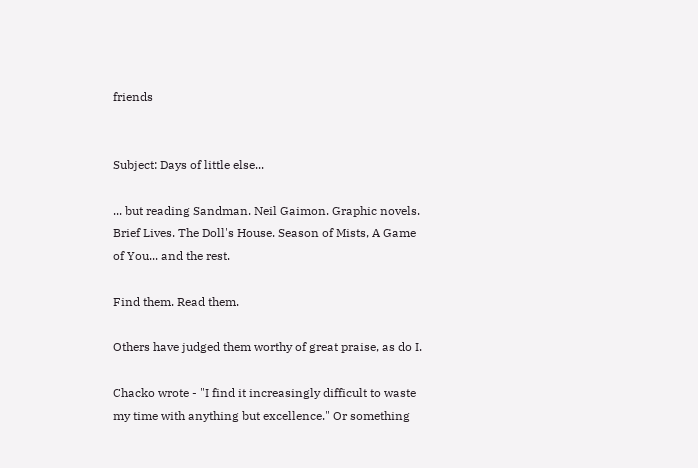friends


Subject: Days of little else...

... but reading Sandman. Neil Gaimon. Graphic novels. Brief Lives. The Doll's House. Season of Mists, A Game of You... and the rest.

Find them. Read them.

Others have judged them worthy of great praise, as do I.

Chacko wrote - "I find it increasingly difficult to waste my time with anything but excellence." Or something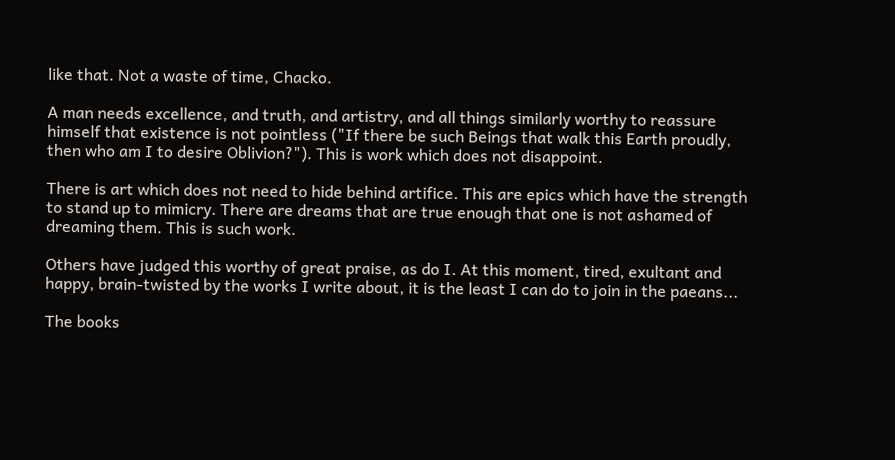like that. Not a waste of time, Chacko.

A man needs excellence, and truth, and artistry, and all things similarly worthy to reassure himself that existence is not pointless ("If there be such Beings that walk this Earth proudly, then who am I to desire Oblivion?"). This is work which does not disappoint.

There is art which does not need to hide behind artifice. This are epics which have the strength to stand up to mimicry. There are dreams that are true enough that one is not ashamed of dreaming them. This is such work.

Others have judged this worthy of great praise, as do I. At this moment, tired, exultant and happy, brain-twisted by the works I write about, it is the least I can do to join in the paeans...

The books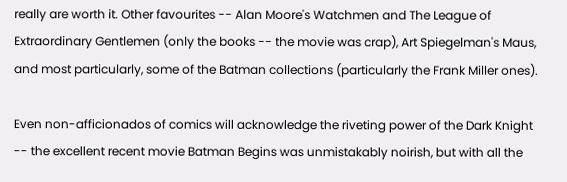really are worth it. Other favourites -- Alan Moore's Watchmen and The League of Extraordinary Gentlemen (only the books -- the movie was crap), Art Spiegelman's Maus, and most particularly, some of the Batman collections (particularly the Frank Miller ones).

Even non-afficionados of comics will acknowledge the riveting power of the Dark Knight -- the excellent recent movie Batman Begins was unmistakably noirish, but with all the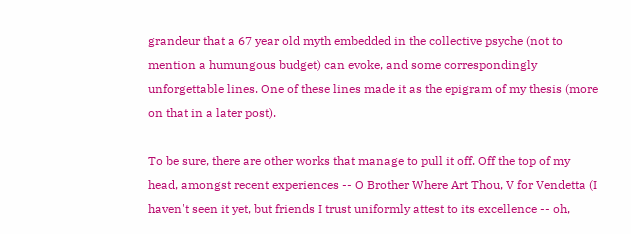grandeur that a 67 year old myth embedded in the collective psyche (not to mention a humungous budget) can evoke, and some correspondingly unforgettable lines. One of these lines made it as the epigram of my thesis (more on that in a later post).

To be sure, there are other works that manage to pull it off. Off the top of my head, amongst recent experiences -- O Brother Where Art Thou, V for Vendetta (I haven't seen it yet, but friends I trust uniformly attest to its excellence -- oh,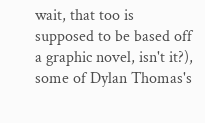wait, that too is supposed to be based off a graphic novel, isn't it?), some of Dylan Thomas's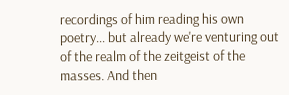recordings of him reading his own poetry... but already we're venturing out of the realm of the zeitgeist of the masses. And then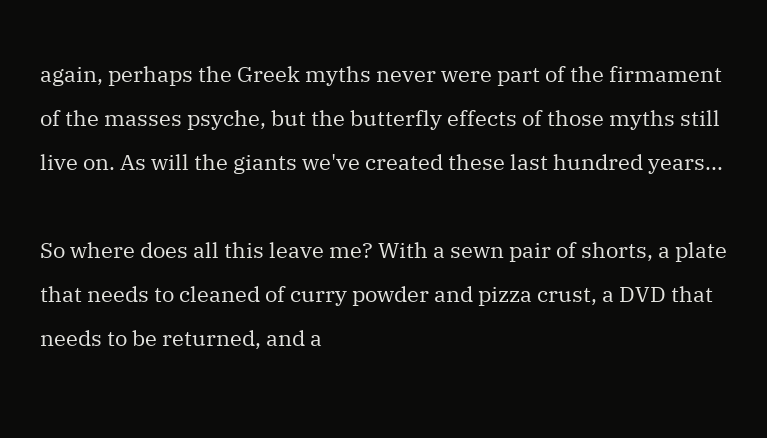again, perhaps the Greek myths never were part of the firmament of the masses psyche, but the butterfly effects of those myths still live on. As will the giants we've created these last hundred years...

So where does all this leave me? With a sewn pair of shorts, a plate that needs to cleaned of curry powder and pizza crust, a DVD that needs to be returned, and a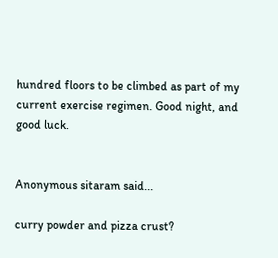hundred floors to be climbed as part of my current exercise regimen. Good night, and good luck.


Anonymous sitaram said...

curry powder and pizza crust?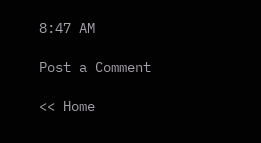8:47 AM

Post a Comment

<< Home